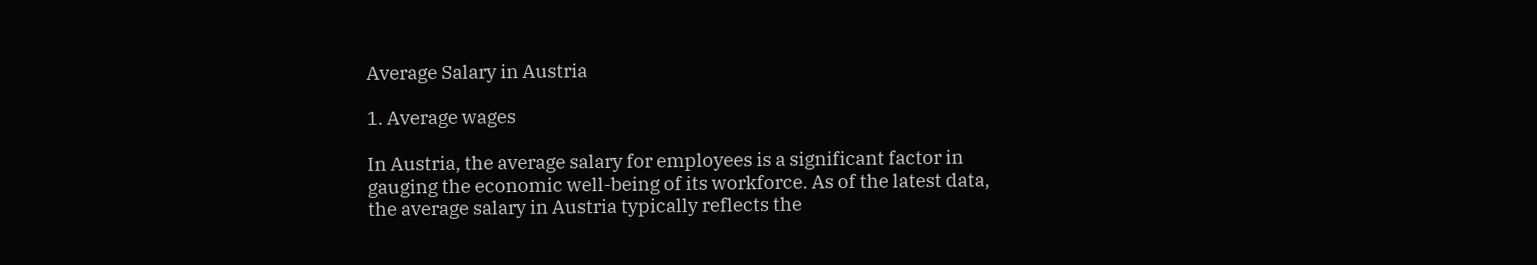Average Salary in Austria

1. Average wages

In Austria, the average salary for employees is a significant factor in gauging the economic well-being of its workforce. As of the latest data, the average salary in Austria typically reflects the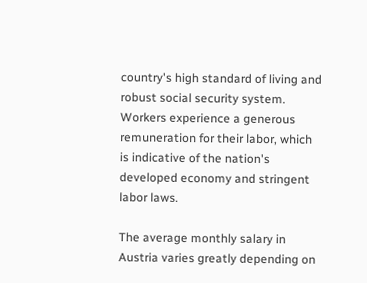country's high standard of living and robust social security system. Workers experience a generous remuneration for their labor, which is indicative of the nation's developed economy and stringent labor laws.

The average monthly salary in Austria varies greatly depending on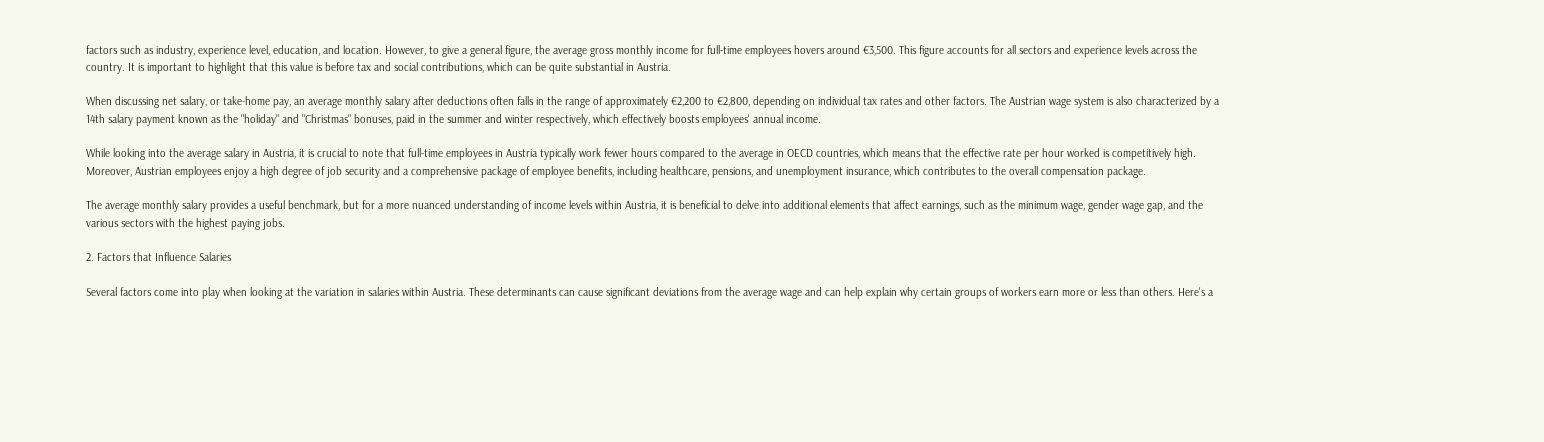factors such as industry, experience level, education, and location. However, to give a general figure, the average gross monthly income for full-time employees hovers around €3,500. This figure accounts for all sectors and experience levels across the country. It is important to highlight that this value is before tax and social contributions, which can be quite substantial in Austria.

When discussing net salary, or take-home pay, an average monthly salary after deductions often falls in the range of approximately €2,200 to €2,800, depending on individual tax rates and other factors. The Austrian wage system is also characterized by a 14th salary payment known as the "holiday" and "Christmas" bonuses, paid in the summer and winter respectively, which effectively boosts employees' annual income.

While looking into the average salary in Austria, it is crucial to note that full-time employees in Austria typically work fewer hours compared to the average in OECD countries, which means that the effective rate per hour worked is competitively high. Moreover, Austrian employees enjoy a high degree of job security and a comprehensive package of employee benefits, including healthcare, pensions, and unemployment insurance, which contributes to the overall compensation package.

The average monthly salary provides a useful benchmark, but for a more nuanced understanding of income levels within Austria, it is beneficial to delve into additional elements that affect earnings, such as the minimum wage, gender wage gap, and the various sectors with the highest paying jobs.

2. Factors that Influence Salaries

Several factors come into play when looking at the variation in salaries within Austria. These determinants can cause significant deviations from the average wage and can help explain why certain groups of workers earn more or less than others. Here's a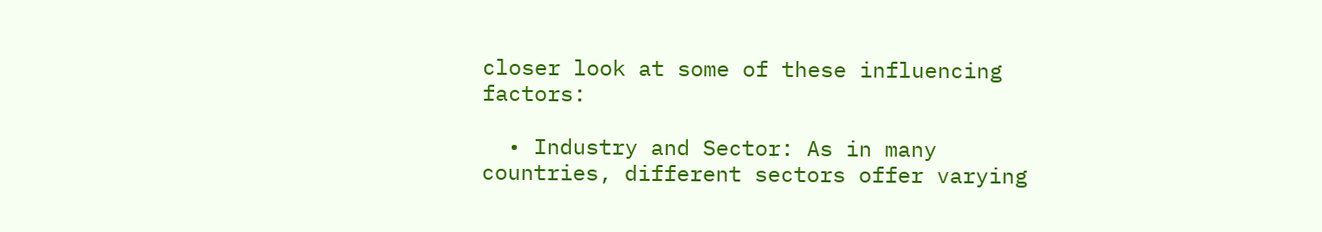closer look at some of these influencing factors:

  • Industry and Sector: As in many countries, different sectors offer varying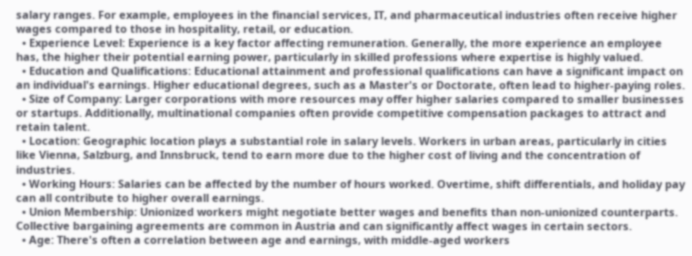salary ranges. For example, employees in the financial services, IT, and pharmaceutical industries often receive higher wages compared to those in hospitality, retail, or education.
  • Experience Level: Experience is a key factor affecting remuneration. Generally, the more experience an employee has, the higher their potential earning power, particularly in skilled professions where expertise is highly valued.
  • Education and Qualifications: Educational attainment and professional qualifications can have a significant impact on an individual's earnings. Higher educational degrees, such as a Master's or Doctorate, often lead to higher-paying roles.
  • Size of Company: Larger corporations with more resources may offer higher salaries compared to smaller businesses or startups. Additionally, multinational companies often provide competitive compensation packages to attract and retain talent.
  • Location: Geographic location plays a substantial role in salary levels. Workers in urban areas, particularly in cities like Vienna, Salzburg, and Innsbruck, tend to earn more due to the higher cost of living and the concentration of industries.
  • Working Hours: Salaries can be affected by the number of hours worked. Overtime, shift differentials, and holiday pay can all contribute to higher overall earnings.
  • Union Membership: Unionized workers might negotiate better wages and benefits than non-unionized counterparts. Collective bargaining agreements are common in Austria and can significantly affect wages in certain sectors.
  • Age: There's often a correlation between age and earnings, with middle-aged workers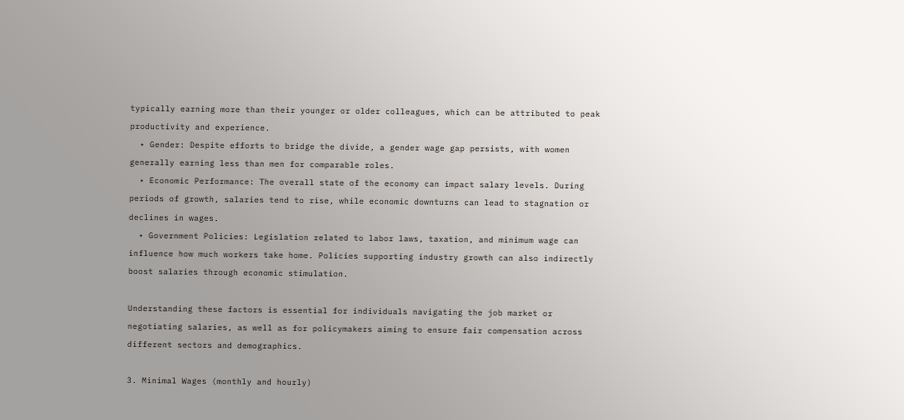typically earning more than their younger or older colleagues, which can be attributed to peak productivity and experience.
  • Gender: Despite efforts to bridge the divide, a gender wage gap persists, with women generally earning less than men for comparable roles.
  • Economic Performance: The overall state of the economy can impact salary levels. During periods of growth, salaries tend to rise, while economic downturns can lead to stagnation or declines in wages.
  • Government Policies: Legislation related to labor laws, taxation, and minimum wage can influence how much workers take home. Policies supporting industry growth can also indirectly boost salaries through economic stimulation.

Understanding these factors is essential for individuals navigating the job market or negotiating salaries, as well as for policymakers aiming to ensure fair compensation across different sectors and demographics.

3. Minimal Wages (monthly and hourly)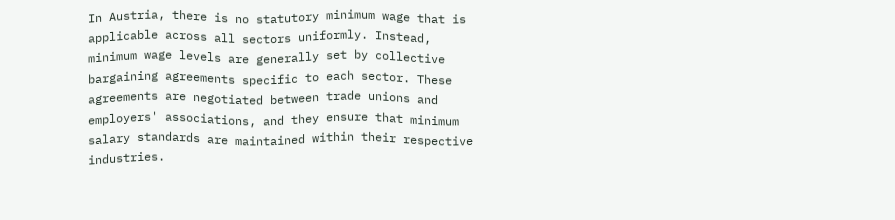In Austria, there is no statutory minimum wage that is applicable across all sectors uniformly. Instead, minimum wage levels are generally set by collective bargaining agreements specific to each sector. These agreements are negotiated between trade unions and employers' associations, and they ensure that minimum salary standards are maintained within their respective industries.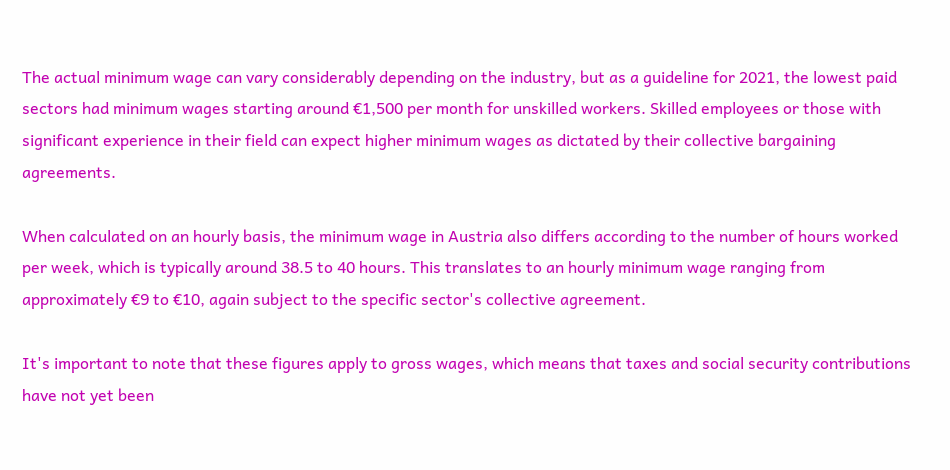The actual minimum wage can vary considerably depending on the industry, but as a guideline for 2021, the lowest paid sectors had minimum wages starting around €1,500 per month for unskilled workers. Skilled employees or those with significant experience in their field can expect higher minimum wages as dictated by their collective bargaining agreements.

When calculated on an hourly basis, the minimum wage in Austria also differs according to the number of hours worked per week, which is typically around 38.5 to 40 hours. This translates to an hourly minimum wage ranging from approximately €9 to €10, again subject to the specific sector's collective agreement.

It's important to note that these figures apply to gross wages, which means that taxes and social security contributions have not yet been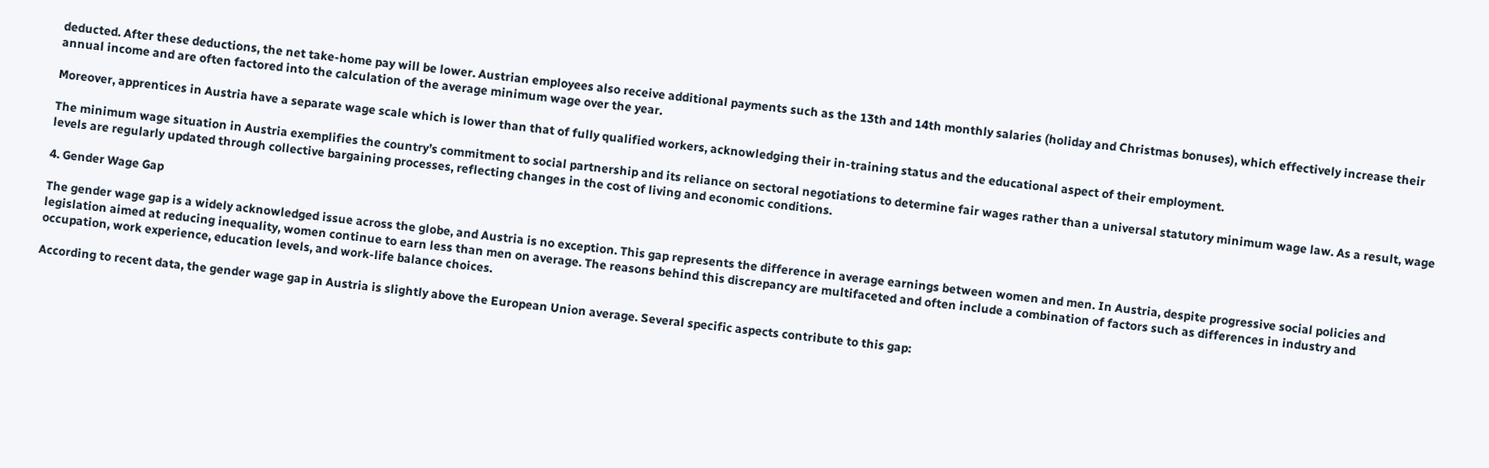deducted. After these deductions, the net take-home pay will be lower. Austrian employees also receive additional payments such as the 13th and 14th monthly salaries (holiday and Christmas bonuses), which effectively increase their annual income and are often factored into the calculation of the average minimum wage over the year.

Moreover, apprentices in Austria have a separate wage scale which is lower than that of fully qualified workers, acknowledging their in-training status and the educational aspect of their employment.

The minimum wage situation in Austria exemplifies the country’s commitment to social partnership and its reliance on sectoral negotiations to determine fair wages rather than a universal statutory minimum wage law. As a result, wage levels are regularly updated through collective bargaining processes, reflecting changes in the cost of living and economic conditions.

4. Gender Wage Gap

The gender wage gap is a widely acknowledged issue across the globe, and Austria is no exception. This gap represents the difference in average earnings between women and men. In Austria, despite progressive social policies and legislation aimed at reducing inequality, women continue to earn less than men on average. The reasons behind this discrepancy are multifaceted and often include a combination of factors such as differences in industry and occupation, work experience, education levels, and work-life balance choices.

According to recent data, the gender wage gap in Austria is slightly above the European Union average. Several specific aspects contribute to this gap: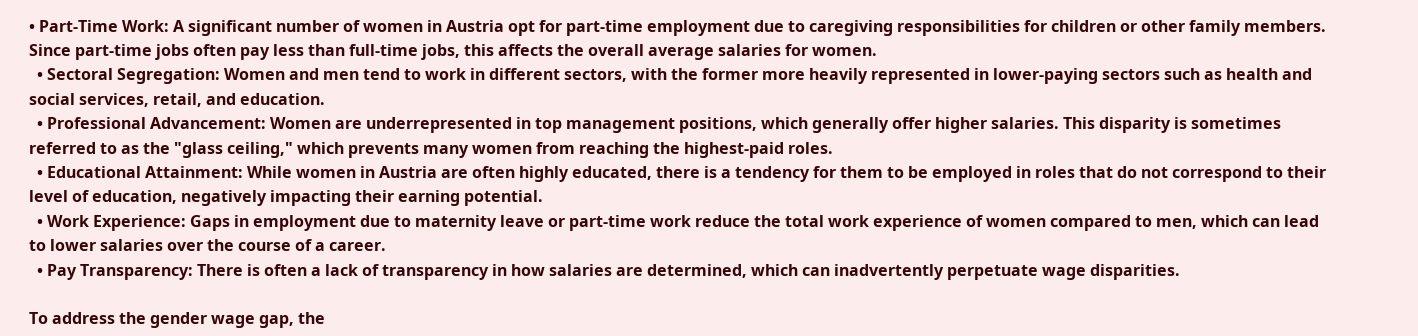• Part-Time Work: A significant number of women in Austria opt for part-time employment due to caregiving responsibilities for children or other family members. Since part-time jobs often pay less than full-time jobs, this affects the overall average salaries for women.
  • Sectoral Segregation: Women and men tend to work in different sectors, with the former more heavily represented in lower-paying sectors such as health and social services, retail, and education.
  • Professional Advancement: Women are underrepresented in top management positions, which generally offer higher salaries. This disparity is sometimes referred to as the "glass ceiling," which prevents many women from reaching the highest-paid roles.
  • Educational Attainment: While women in Austria are often highly educated, there is a tendency for them to be employed in roles that do not correspond to their level of education, negatively impacting their earning potential.
  • Work Experience: Gaps in employment due to maternity leave or part-time work reduce the total work experience of women compared to men, which can lead to lower salaries over the course of a career.
  • Pay Transparency: There is often a lack of transparency in how salaries are determined, which can inadvertently perpetuate wage disparities.

To address the gender wage gap, the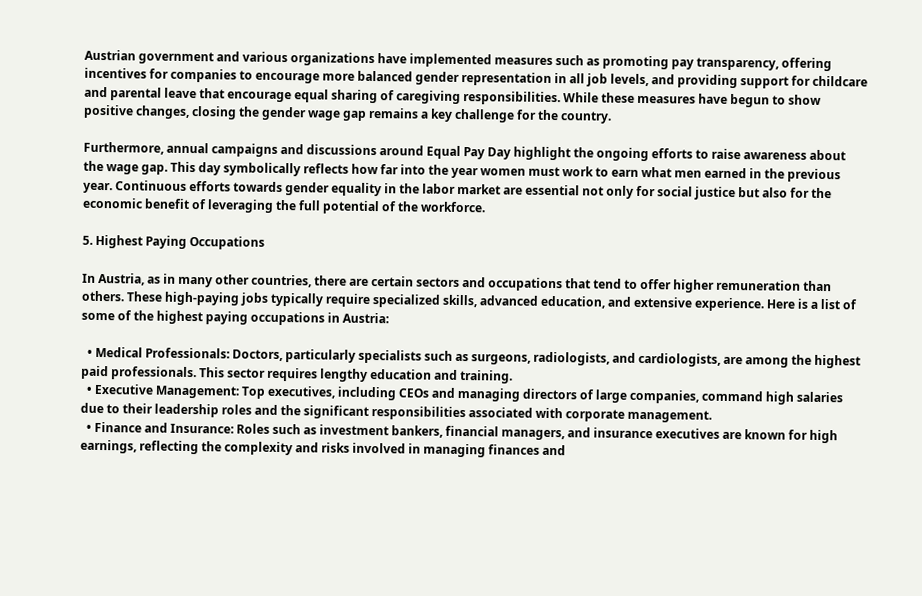Austrian government and various organizations have implemented measures such as promoting pay transparency, offering incentives for companies to encourage more balanced gender representation in all job levels, and providing support for childcare and parental leave that encourage equal sharing of caregiving responsibilities. While these measures have begun to show positive changes, closing the gender wage gap remains a key challenge for the country.

Furthermore, annual campaigns and discussions around Equal Pay Day highlight the ongoing efforts to raise awareness about the wage gap. This day symbolically reflects how far into the year women must work to earn what men earned in the previous year. Continuous efforts towards gender equality in the labor market are essential not only for social justice but also for the economic benefit of leveraging the full potential of the workforce.

5. Highest Paying Occupations

In Austria, as in many other countries, there are certain sectors and occupations that tend to offer higher remuneration than others. These high-paying jobs typically require specialized skills, advanced education, and extensive experience. Here is a list of some of the highest paying occupations in Austria:

  • Medical Professionals: Doctors, particularly specialists such as surgeons, radiologists, and cardiologists, are among the highest paid professionals. This sector requires lengthy education and training.
  • Executive Management: Top executives, including CEOs and managing directors of large companies, command high salaries due to their leadership roles and the significant responsibilities associated with corporate management.
  • Finance and Insurance: Roles such as investment bankers, financial managers, and insurance executives are known for high earnings, reflecting the complexity and risks involved in managing finances and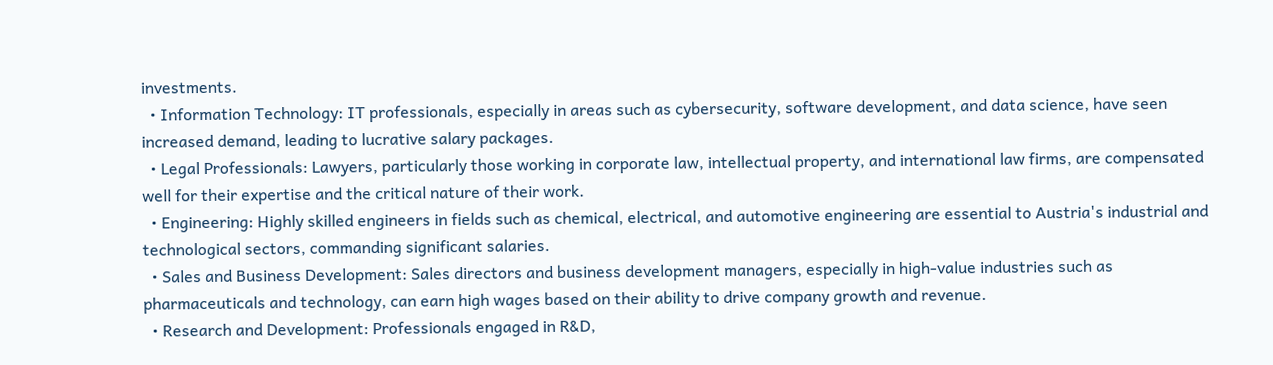investments.
  • Information Technology: IT professionals, especially in areas such as cybersecurity, software development, and data science, have seen increased demand, leading to lucrative salary packages.
  • Legal Professionals: Lawyers, particularly those working in corporate law, intellectual property, and international law firms, are compensated well for their expertise and the critical nature of their work.
  • Engineering: Highly skilled engineers in fields such as chemical, electrical, and automotive engineering are essential to Austria's industrial and technological sectors, commanding significant salaries.
  • Sales and Business Development: Sales directors and business development managers, especially in high-value industries such as pharmaceuticals and technology, can earn high wages based on their ability to drive company growth and revenue.
  • Research and Development: Professionals engaged in R&D,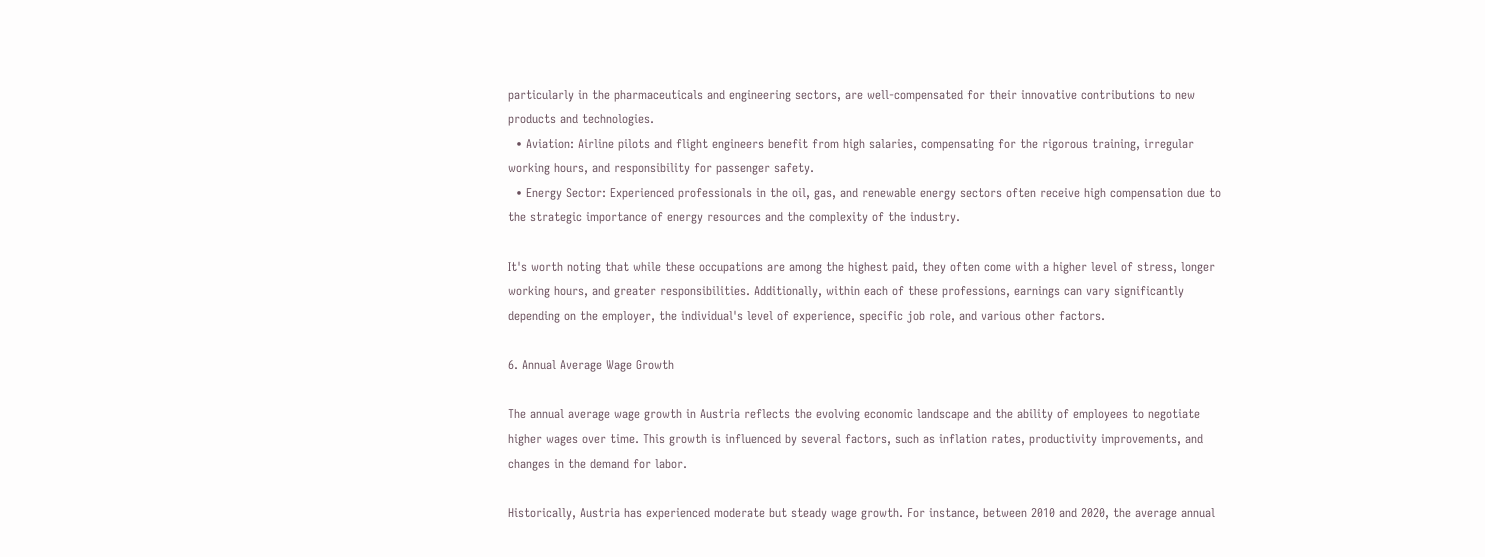particularly in the pharmaceuticals and engineering sectors, are well-compensated for their innovative contributions to new products and technologies.
  • Aviation: Airline pilots and flight engineers benefit from high salaries, compensating for the rigorous training, irregular working hours, and responsibility for passenger safety.
  • Energy Sector: Experienced professionals in the oil, gas, and renewable energy sectors often receive high compensation due to the strategic importance of energy resources and the complexity of the industry.

It's worth noting that while these occupations are among the highest paid, they often come with a higher level of stress, longer working hours, and greater responsibilities. Additionally, within each of these professions, earnings can vary significantly depending on the employer, the individual's level of experience, specific job role, and various other factors.

6. Annual Average Wage Growth

The annual average wage growth in Austria reflects the evolving economic landscape and the ability of employees to negotiate higher wages over time. This growth is influenced by several factors, such as inflation rates, productivity improvements, and changes in the demand for labor.

Historically, Austria has experienced moderate but steady wage growth. For instance, between 2010 and 2020, the average annual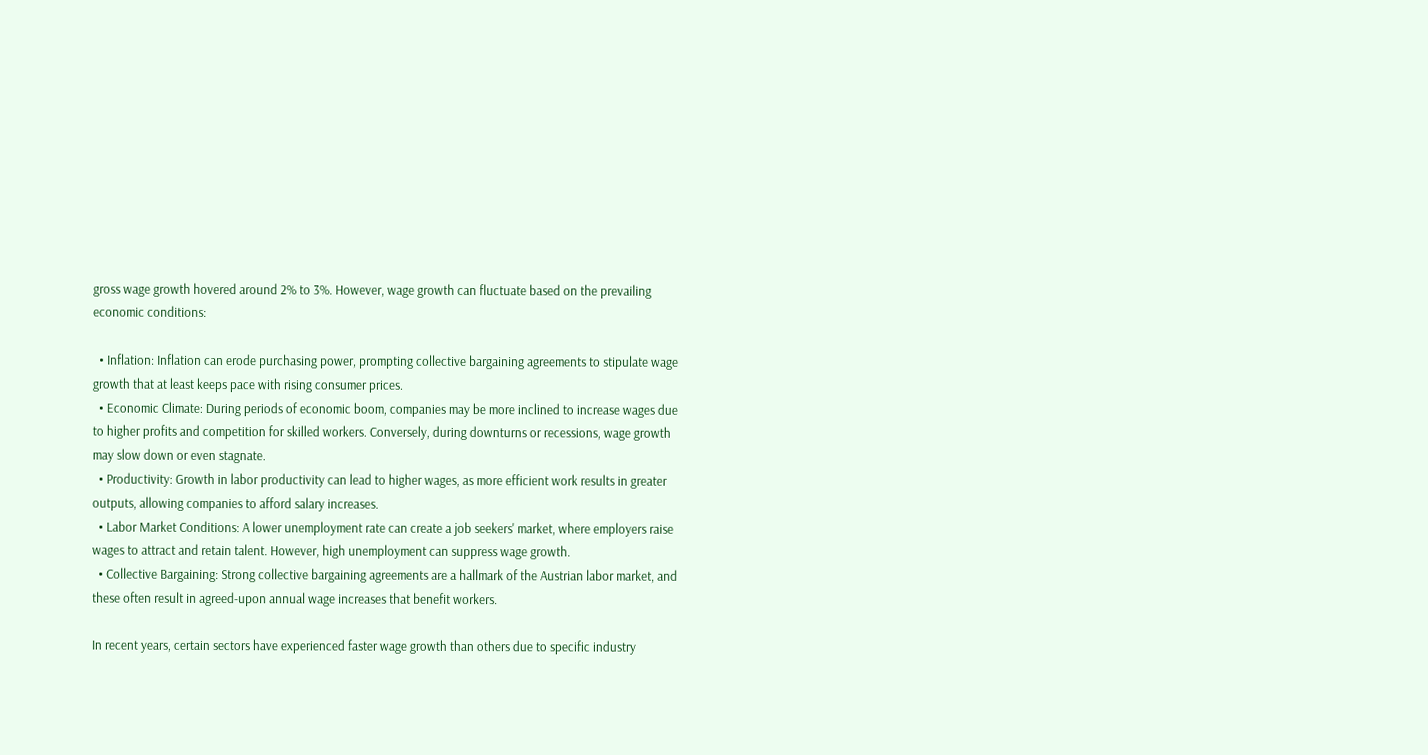gross wage growth hovered around 2% to 3%. However, wage growth can fluctuate based on the prevailing economic conditions:

  • Inflation: Inflation can erode purchasing power, prompting collective bargaining agreements to stipulate wage growth that at least keeps pace with rising consumer prices.
  • Economic Climate: During periods of economic boom, companies may be more inclined to increase wages due to higher profits and competition for skilled workers. Conversely, during downturns or recessions, wage growth may slow down or even stagnate.
  • Productivity: Growth in labor productivity can lead to higher wages, as more efficient work results in greater outputs, allowing companies to afford salary increases.
  • Labor Market Conditions: A lower unemployment rate can create a job seekers' market, where employers raise wages to attract and retain talent. However, high unemployment can suppress wage growth.
  • Collective Bargaining: Strong collective bargaining agreements are a hallmark of the Austrian labor market, and these often result in agreed-upon annual wage increases that benefit workers.

In recent years, certain sectors have experienced faster wage growth than others due to specific industry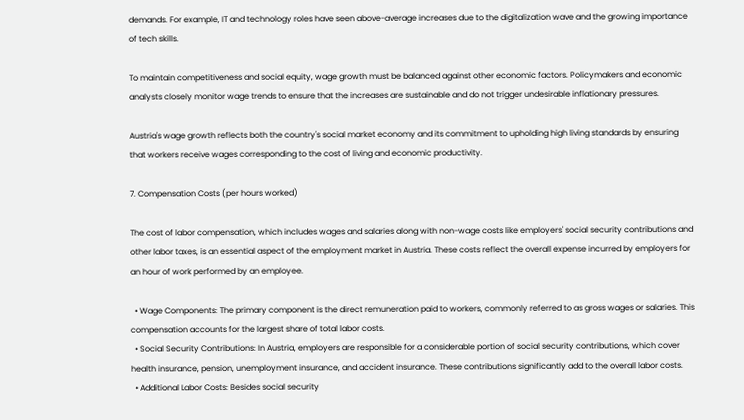demands. For example, IT and technology roles have seen above-average increases due to the digitalization wave and the growing importance of tech skills.

To maintain competitiveness and social equity, wage growth must be balanced against other economic factors. Policymakers and economic analysts closely monitor wage trends to ensure that the increases are sustainable and do not trigger undesirable inflationary pressures.

Austria's wage growth reflects both the country's social market economy and its commitment to upholding high living standards by ensuring that workers receive wages corresponding to the cost of living and economic productivity.

7. Compensation Costs (per hours worked)

The cost of labor compensation, which includes wages and salaries along with non-wage costs like employers' social security contributions and other labor taxes, is an essential aspect of the employment market in Austria. These costs reflect the overall expense incurred by employers for an hour of work performed by an employee.

  • Wage Components: The primary component is the direct remuneration paid to workers, commonly referred to as gross wages or salaries. This compensation accounts for the largest share of total labor costs.
  • Social Security Contributions: In Austria, employers are responsible for a considerable portion of social security contributions, which cover health insurance, pension, unemployment insurance, and accident insurance. These contributions significantly add to the overall labor costs.
  • Additional Labor Costs: Besides social security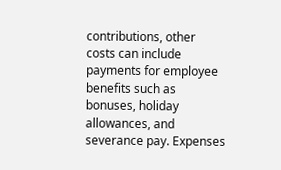contributions, other costs can include payments for employee benefits such as bonuses, holiday allowances, and severance pay. Expenses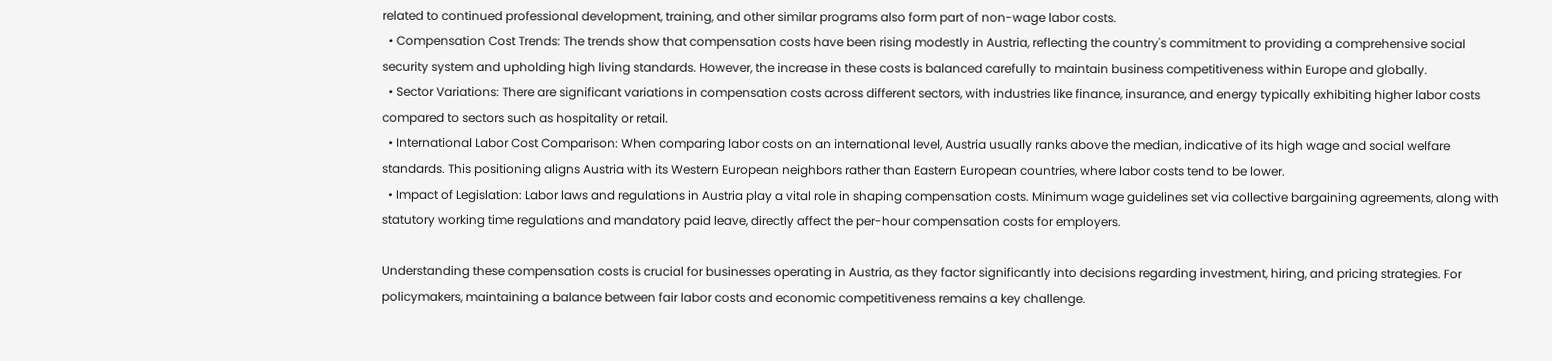related to continued professional development, training, and other similar programs also form part of non-wage labor costs.
  • Compensation Cost Trends: The trends show that compensation costs have been rising modestly in Austria, reflecting the country's commitment to providing a comprehensive social security system and upholding high living standards. However, the increase in these costs is balanced carefully to maintain business competitiveness within Europe and globally.
  • Sector Variations: There are significant variations in compensation costs across different sectors, with industries like finance, insurance, and energy typically exhibiting higher labor costs compared to sectors such as hospitality or retail.
  • International Labor Cost Comparison: When comparing labor costs on an international level, Austria usually ranks above the median, indicative of its high wage and social welfare standards. This positioning aligns Austria with its Western European neighbors rather than Eastern European countries, where labor costs tend to be lower.
  • Impact of Legislation: Labor laws and regulations in Austria play a vital role in shaping compensation costs. Minimum wage guidelines set via collective bargaining agreements, along with statutory working time regulations and mandatory paid leave, directly affect the per-hour compensation costs for employers.

Understanding these compensation costs is crucial for businesses operating in Austria, as they factor significantly into decisions regarding investment, hiring, and pricing strategies. For policymakers, maintaining a balance between fair labor costs and economic competitiveness remains a key challenge.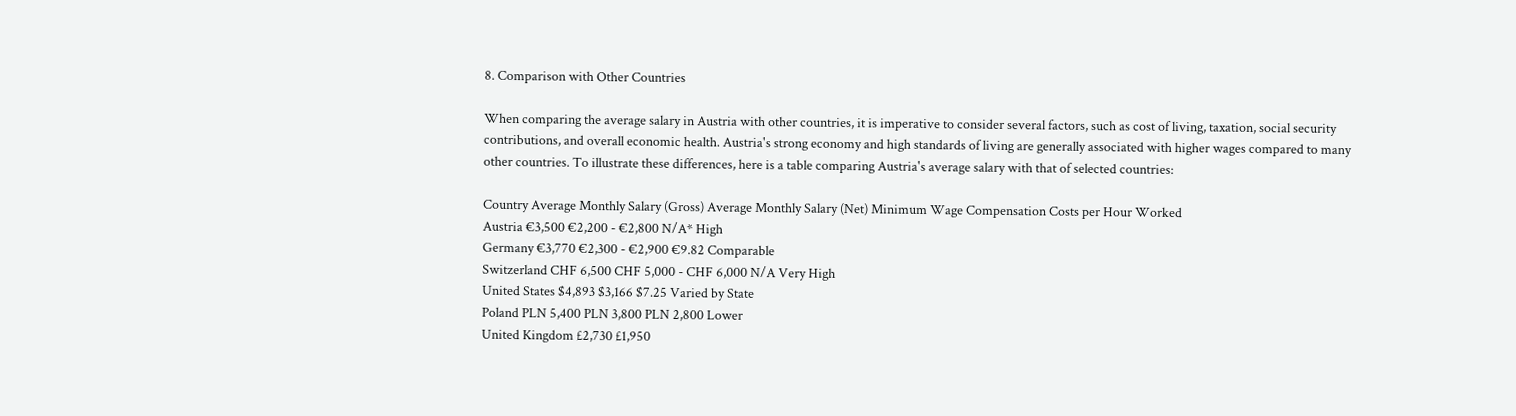8. Comparison with Other Countries

When comparing the average salary in Austria with other countries, it is imperative to consider several factors, such as cost of living, taxation, social security contributions, and overall economic health. Austria's strong economy and high standards of living are generally associated with higher wages compared to many other countries. To illustrate these differences, here is a table comparing Austria's average salary with that of selected countries:

Country Average Monthly Salary (Gross) Average Monthly Salary (Net) Minimum Wage Compensation Costs per Hour Worked
Austria €3,500 €2,200 - €2,800 N/A* High
Germany €3,770 €2,300 - €2,900 €9.82 Comparable
Switzerland CHF 6,500 CHF 5,000 - CHF 6,000 N/A Very High
United States $4,893 $3,166 $7.25 Varied by State
Poland PLN 5,400 PLN 3,800 PLN 2,800 Lower
United Kingdom £2,730 £1,950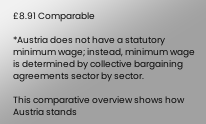£8.91 Comparable

*Austria does not have a statutory minimum wage; instead, minimum wage is determined by collective bargaining agreements sector by sector.

This comparative overview shows how Austria stands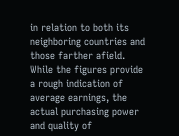in relation to both its neighboring countries and those farther afield. While the figures provide a rough indication of average earnings, the actual purchasing power and quality of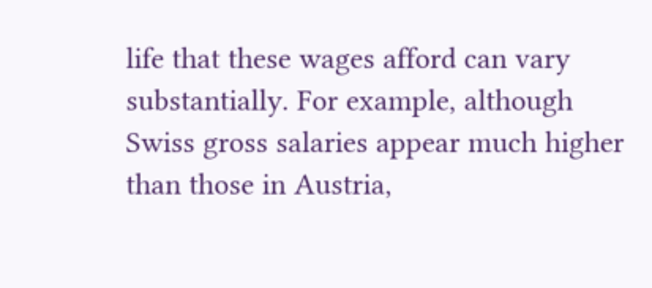life that these wages afford can vary substantially. For example, although Swiss gross salaries appear much higher than those in Austria,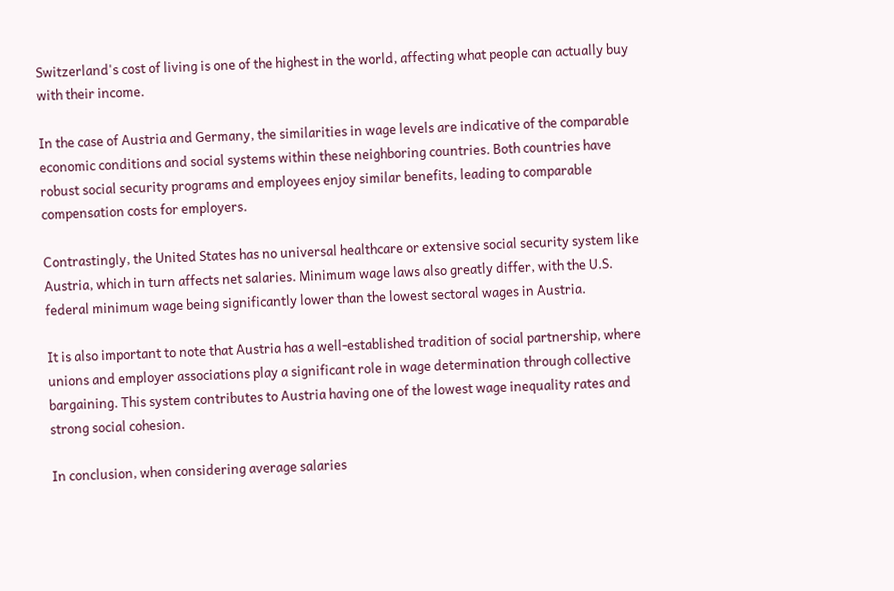Switzerland's cost of living is one of the highest in the world, affecting what people can actually buy with their income.

In the case of Austria and Germany, the similarities in wage levels are indicative of the comparable economic conditions and social systems within these neighboring countries. Both countries have robust social security programs and employees enjoy similar benefits, leading to comparable compensation costs for employers.

Contrastingly, the United States has no universal healthcare or extensive social security system like Austria, which in turn affects net salaries. Minimum wage laws also greatly differ, with the U.S. federal minimum wage being significantly lower than the lowest sectoral wages in Austria.

It is also important to note that Austria has a well-established tradition of social partnership, where unions and employer associations play a significant role in wage determination through collective bargaining. This system contributes to Austria having one of the lowest wage inequality rates and strong social cohesion.

In conclusion, when considering average salaries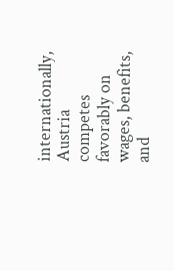internationally, Austria competes favorably on wages, benefits, and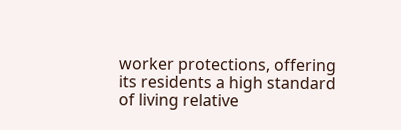worker protections, offering its residents a high standard of living relative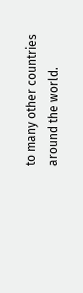to many other countries around the world.